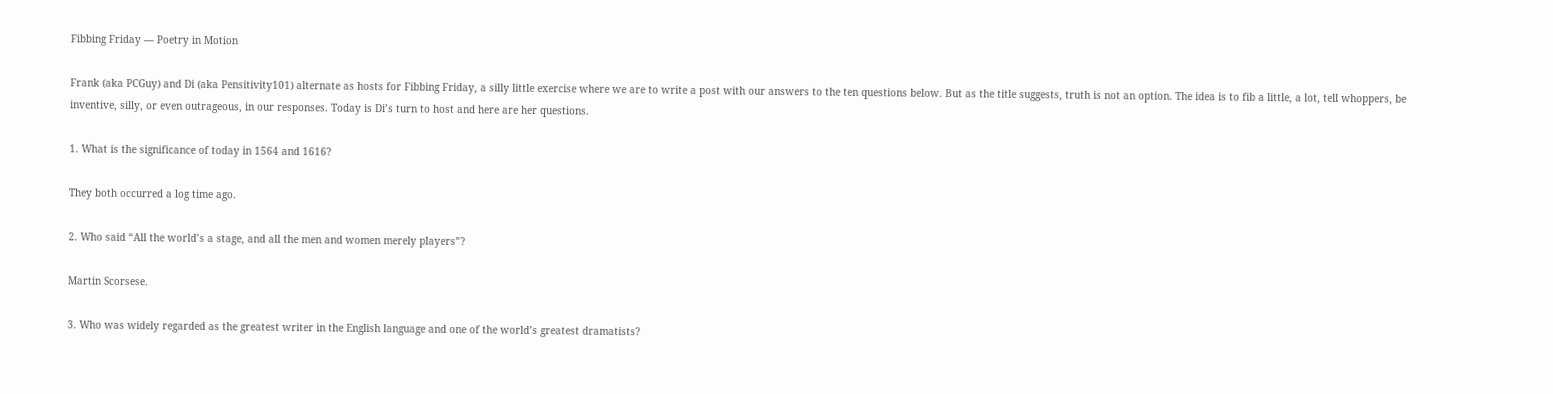Fibbing Friday — Poetry in Motion

Frank (aka PCGuy) and Di (aka Pensitivity101) alternate as hosts for Fibbing Friday, a silly little exercise where we are to write a post with our answers to the ten questions below. But as the title suggests, truth is not an option. The idea is to fib a little, a lot, tell whoppers, be inventive, silly, or even outrageous, in our responses. Today is Di’s turn to host and here are her questions.

1. What is the significance of today in 1564 and 1616?

They both occurred a log time ago.

2. Who said “All the world’s a stage, and all the men and women merely players”?

Martin Scorsese.

3. Who was widely regarded as the greatest writer in the English language and one of the world’s greatest dramatists?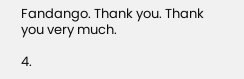Fandango. Thank you. Thank you very much.

4.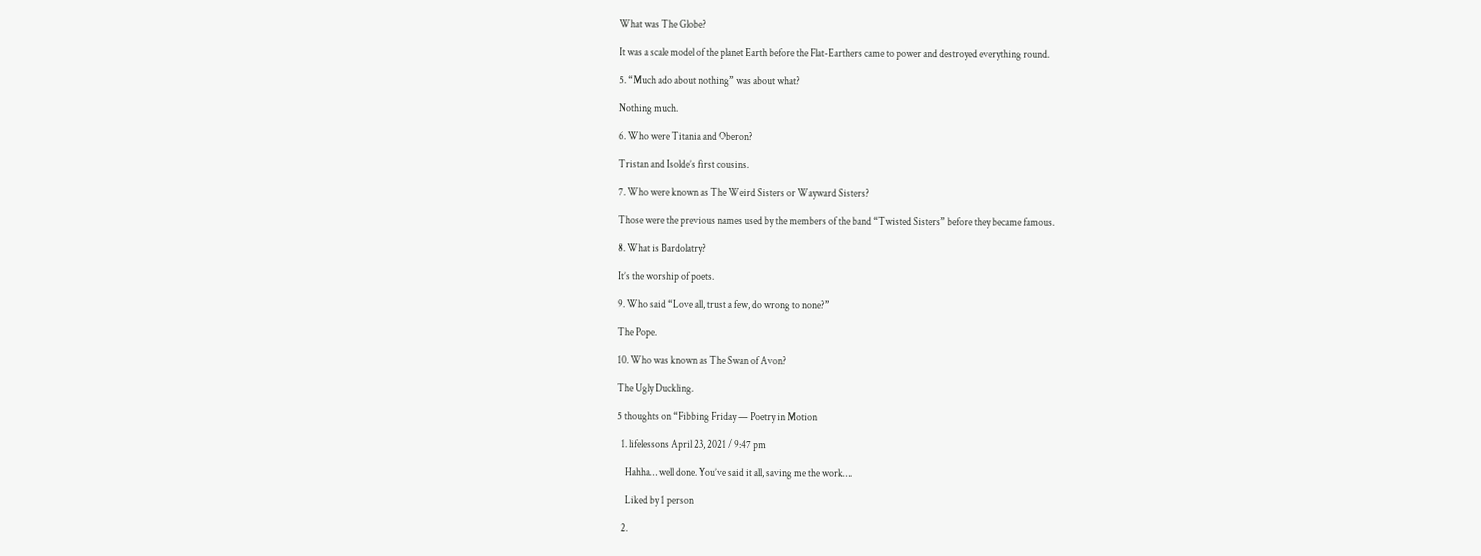What was The Globe?

It was a scale model of the planet Earth before the Flat-Earthers came to power and destroyed everything round.

5. “Much ado about nothing” was about what?

Nothing much.

6. Who were Titania and Oberon?

Tristan and Isolde’s first cousins.

7. Who were known as The Weird Sisters or Wayward Sisters?

Those were the previous names used by the members of the band “Twisted Sisters” before they became famous.

8. What is Bardolatry?

It’s the worship of poets.

9. Who said “Love all, trust a few, do wrong to none?”

The Pope.

10. Who was known as The Swan of Avon?

The Ugly Duckling.

5 thoughts on “Fibbing Friday — Poetry in Motion

  1. lifelessons April 23, 2021 / 9:47 pm

    Hahha… well done. You’ve said it all, saving me the work….

    Liked by 1 person

  2.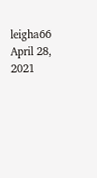leigha66 April 28, 2021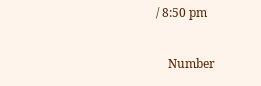/ 8:50 pm

    Number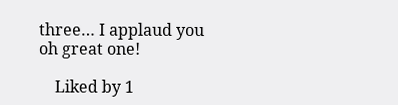three… I applaud you oh great one!

    Liked by 1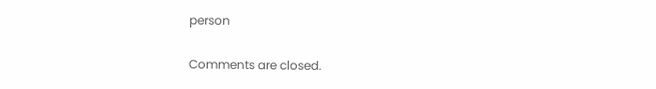person

Comments are closed.